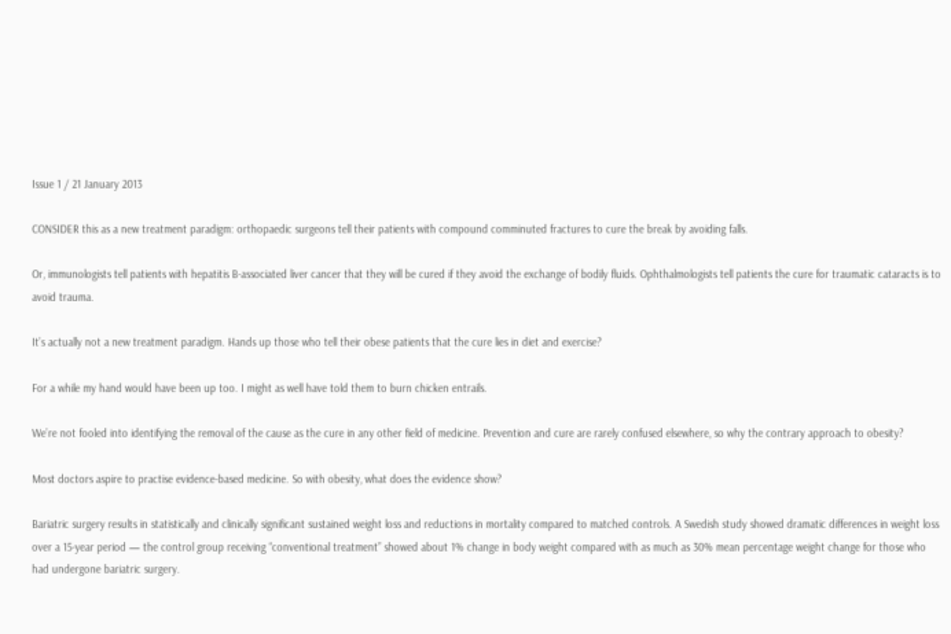Issue 1 / 21 January 2013

CONSIDER this as a new treatment paradigm: orthopaedic surgeons tell their patients with compound comminuted fractures to cure the break by avoiding falls.

Or, immunologists tell patients with hepatitis B-associated liver cancer that they will be cured if they avoid the exchange of bodily fluids. Ophthalmologists tell patients the cure for traumatic cataracts is to avoid trauma.

It’s actually not a new treatment paradigm. Hands up those who tell their obese patients that the cure lies in diet and exercise?

For a while my hand would have been up too. I might as well have told them to burn chicken entrails.

We’re not fooled into identifying the removal of the cause as the cure in any other field of medicine. Prevention and cure are rarely confused elsewhere, so why the contrary approach to obesity?

Most doctors aspire to practise evidence-based medicine. So with obesity, what does the evidence show?

Bariatric surgery results in statistically and clinically significant sustained weight loss and reductions in mortality compared to matched controls. A Swedish study showed dramatic differences in weight loss over a 15-year period — the control group receiving “conventional treatment” showed about 1% change in body weight compared with as much as 30% mean percentage weight change for those who had undergone bariatric surgery.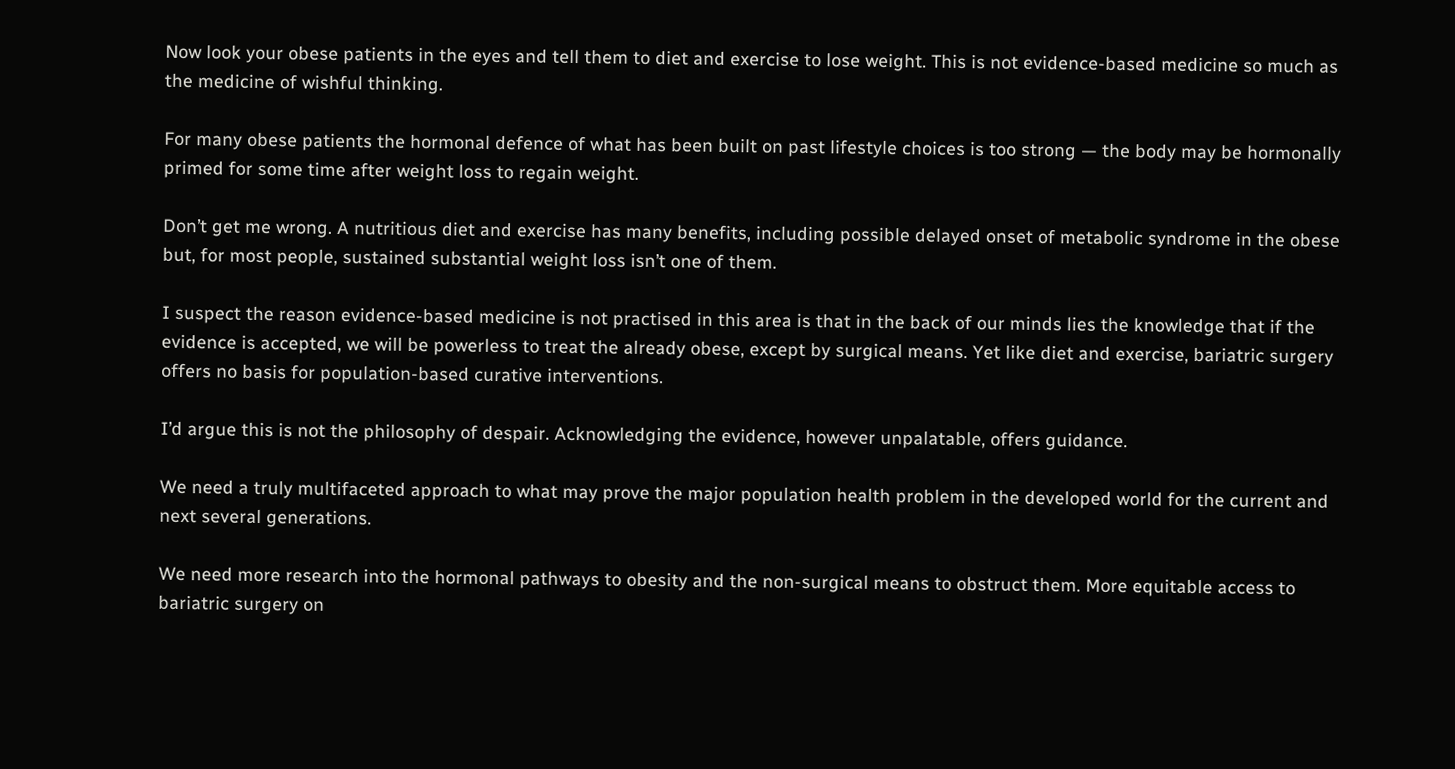Now look your obese patients in the eyes and tell them to diet and exercise to lose weight. This is not evidence-based medicine so much as the medicine of wishful thinking.

For many obese patients the hormonal defence of what has been built on past lifestyle choices is too strong — the body may be hormonally primed for some time after weight loss to regain weight.

Don’t get me wrong. A nutritious diet and exercise has many benefits, including possible delayed onset of metabolic syndrome in the obese but, for most people, sustained substantial weight loss isn’t one of them.

I suspect the reason evidence-based medicine is not practised in this area is that in the back of our minds lies the knowledge that if the evidence is accepted, we will be powerless to treat the already obese, except by surgical means. Yet like diet and exercise, bariatric surgery offers no basis for population-based curative interventions.

I’d argue this is not the philosophy of despair. Acknowledging the evidence, however unpalatable, offers guidance.

We need a truly multifaceted approach to what may prove the major population health problem in the developed world for the current and next several generations.

We need more research into the hormonal pathways to obesity and the non-surgical means to obstruct them. More equitable access to bariatric surgery on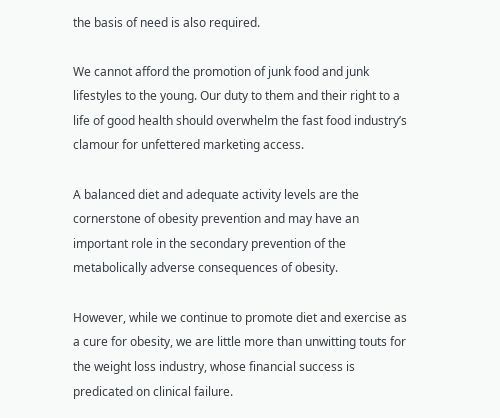the basis of need is also required.

We cannot afford the promotion of junk food and junk lifestyles to the young. Our duty to them and their right to a life of good health should overwhelm the fast food industry’s clamour for unfettered marketing access.

A balanced diet and adequate activity levels are the cornerstone of obesity prevention and may have an important role in the secondary prevention of the metabolically adverse consequences of obesity.

However, while we continue to promote diet and exercise as a cure for obesity, we are little more than unwitting touts for the weight loss industry, whose financial success is predicated on clinical failure.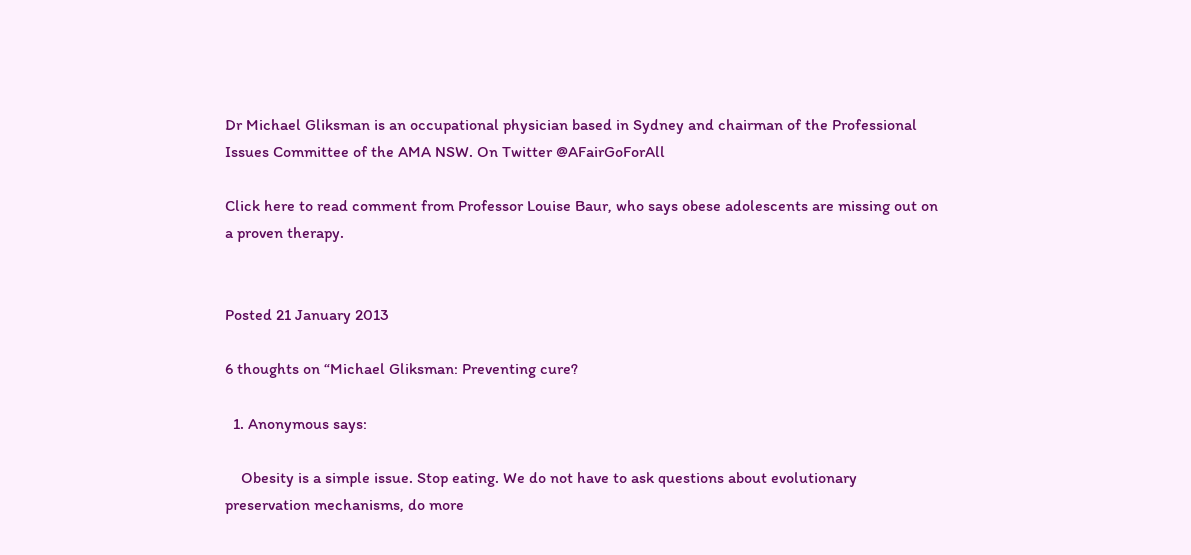Dr Michael Gliksman is an occupational physician based in Sydney and chairman of the Professional Issues Committee of the AMA NSW. On Twitter @AFairGoForAll

Click here to read comment from Professor Louise Baur, who says obese adolescents are missing out on a proven therapy.


Posted 21 January 2013

6 thoughts on “Michael Gliksman: Preventing cure?

  1. Anonymous says:

    Obesity is a simple issue. Stop eating. We do not have to ask questions about evolutionary preservation mechanisms, do more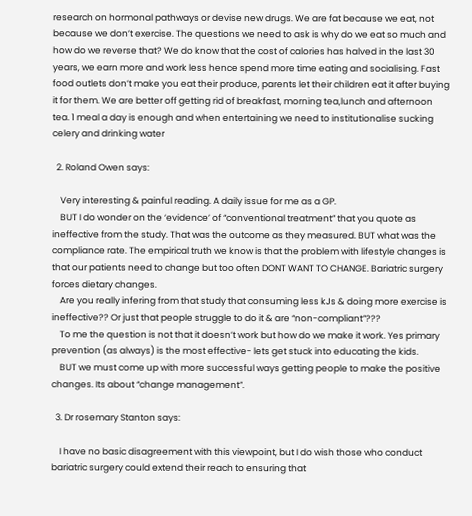research on hormonal pathways or devise new drugs. We are fat because we eat, not because we don’t exercise. The questions we need to ask is why do we eat so much and how do we reverse that? We do know that the cost of calories has halved in the last 30 years, we earn more and work less hence spend more time eating and socialising. Fast food outlets don’t make you eat their produce, parents let their children eat it after buying it for them. We are better off getting rid of breakfast, morning tea,lunch and afternoon tea. 1 meal a day is enough and when entertaining we need to institutionalise sucking celery and drinking water

  2. Roland Owen says:

    Very interesting & painful reading. A daily issue for me as a GP.
    BUT I do wonder on the ‘evidence’ of “conventional treatment” that you quote as ineffective from the study. That was the outcome as they measured. BUT what was the compliance rate. The empirical truth we know is that the problem with lifestyle changes is that our patients need to change but too often DONT WANT TO CHANGE. Bariatric surgery forces dietary changes.
    Are you really infering from that study that consuming less kJs & doing more exercise is ineffective?? Or just that people struggle to do it & are “non-compliant”???
    To me the question is not that it doesn’t work but how do we make it work. Yes primary prevention (as always) is the most effective- lets get stuck into educating the kids.
    BUT we must come up with more successful ways getting people to make the positive changes. Its about “change management”.

  3. Dr rosemary Stanton says:

    I have no basic disagreement with this viewpoint, but I do wish those who conduct bariatric surgery could extend their reach to ensuring that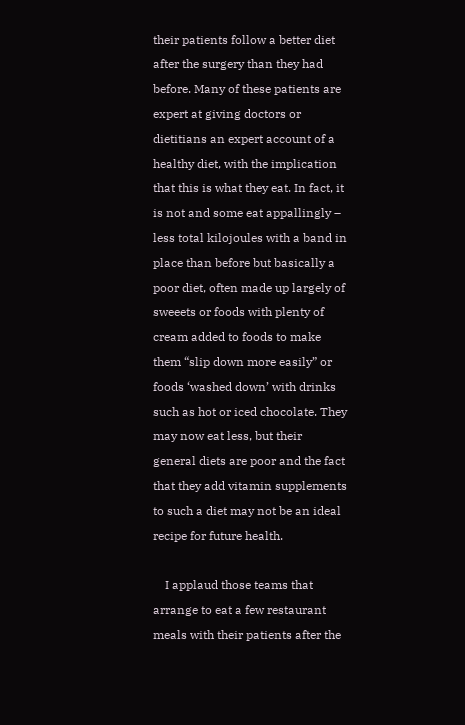their patients follow a better diet after the surgery than they had before. Many of these patients are expert at giving doctors or dietitians an expert account of a healthy diet, with the implication that this is what they eat. In fact, it is not and some eat appallingly – less total kilojoules with a band in place than before but basically a poor diet, often made up largely of sweeets or foods with plenty of cream added to foods to make them “slip down more easily” or foods ‘washed down’ with drinks such as hot or iced chocolate. They may now eat less, but their general diets are poor and the fact that they add vitamin supplements to such a diet may not be an ideal recipe for future health.

    I applaud those teams that arrange to eat a few restaurant meals with their patients after the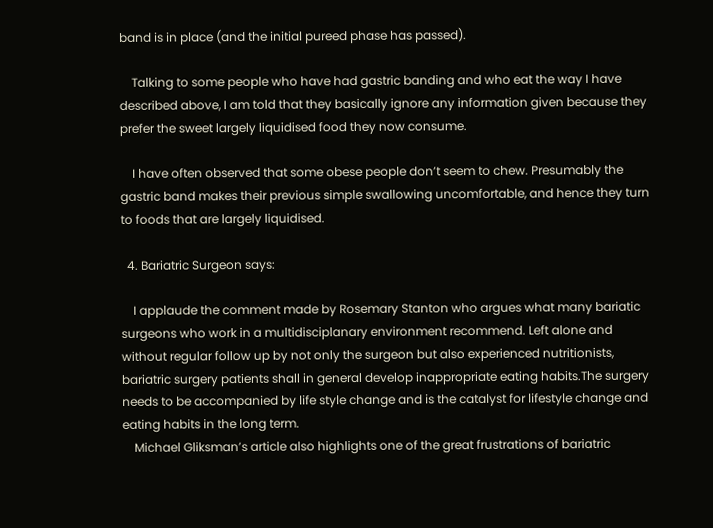band is in place (and the initial pureed phase has passed).

    Talking to some people who have had gastric banding and who eat the way I have described above, I am told that they basically ignore any information given because they prefer the sweet largely liquidised food they now consume.

    I have often observed that some obese people don’t seem to chew. Presumably the gastric band makes their previous simple swallowing uncomfortable, and hence they turn to foods that are largely liquidised.

  4. Bariatric Surgeon says:

    I applaude the comment made by Rosemary Stanton who argues what many bariatic surgeons who work in a multidisciplanary environment recommend. Left alone and without regular follow up by not only the surgeon but also experienced nutritionists, bariatric surgery patients shall in general develop inappropriate eating habits.The surgery needs to be accompanied by life style change and is the catalyst for lifestyle change and eating habits in the long term.
    Michael Gliksman’s article also highlights one of the great frustrations of bariatric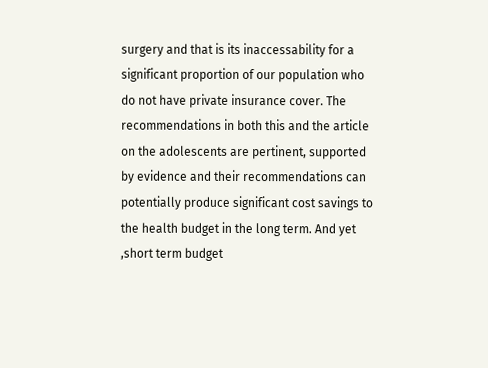surgery and that is its inaccessability for a significant proportion of our population who do not have private insurance cover. The recommendations in both this and the article on the adolescents are pertinent, supported by evidence and their recommendations can potentially produce significant cost savings to the health budget in the long term. And yet ,short term budget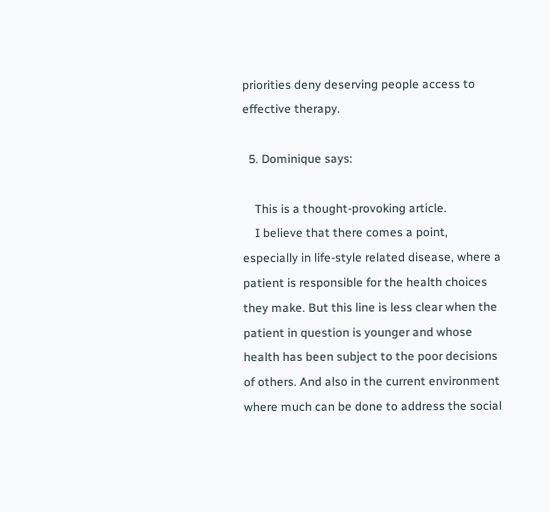priorities deny deserving people access to effective therapy.

  5. Dominique says:

    This is a thought-provoking article.
    I believe that there comes a point, especially in life-style related disease, where a patient is responsible for the health choices they make. But this line is less clear when the patient in question is younger and whose health has been subject to the poor decisions of others. And also in the current environment where much can be done to address the social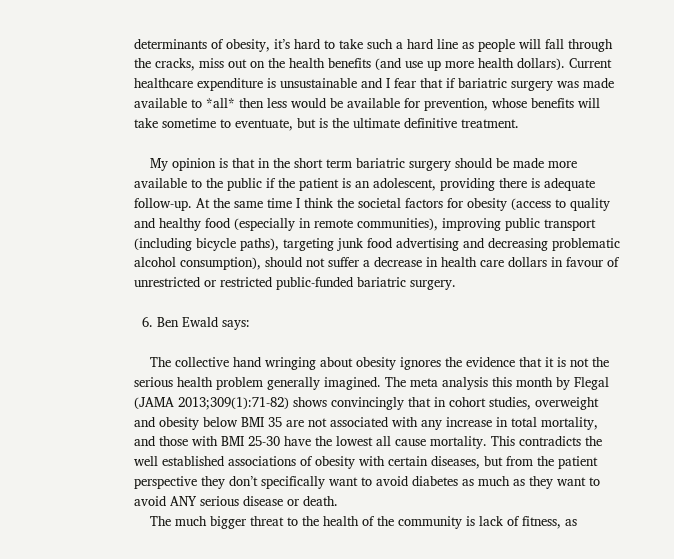determinants of obesity, it’s hard to take such a hard line as people will fall through the cracks, miss out on the health benefits (and use up more health dollars). Current healthcare expenditure is unsustainable and I fear that if bariatric surgery was made available to *all* then less would be available for prevention, whose benefits will take sometime to eventuate, but is the ultimate definitive treatment.

    My opinion is that in the short term bariatric surgery should be made more available to the public if the patient is an adolescent, providing there is adequate follow-up. At the same time I think the societal factors for obesity (access to quality and healthy food (especially in remote communities), improving public transport (including bicycle paths), targeting junk food advertising and decreasing problematic alcohol consumption), should not suffer a decrease in health care dollars in favour of unrestricted or restricted public-funded bariatric surgery.

  6. Ben Ewald says:

    The collective hand wringing about obesity ignores the evidence that it is not the serious health problem generally imagined. The meta analysis this month by Flegal (JAMA 2013;309(1):71-82) shows convincingly that in cohort studies, overweight and obesity below BMI 35 are not associated with any increase in total mortality, and those with BMI 25-30 have the lowest all cause mortality. This contradicts the well established associations of obesity with certain diseases, but from the patient perspective they don’t specifically want to avoid diabetes as much as they want to avoid ANY serious disease or death.
    The much bigger threat to the health of the community is lack of fitness, as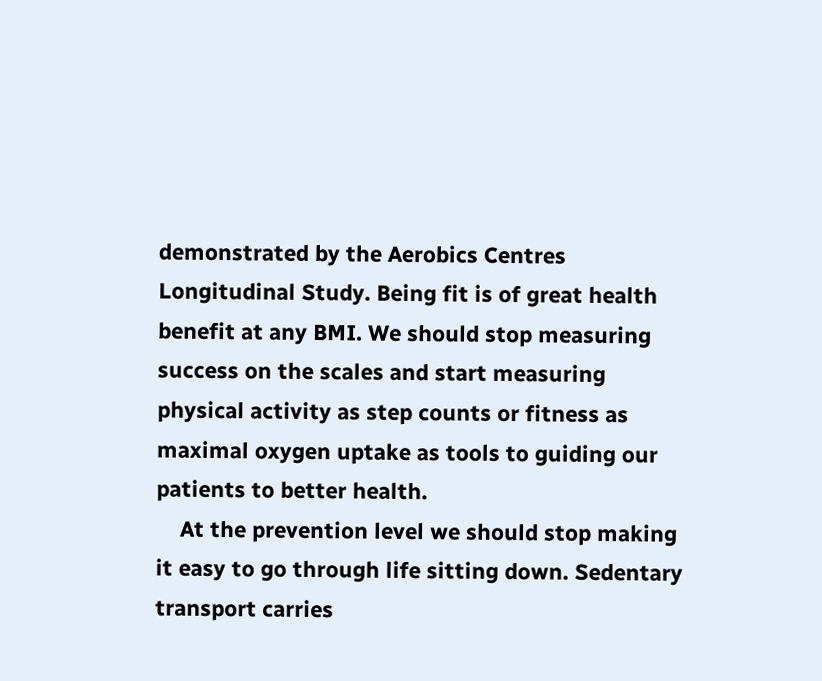demonstrated by the Aerobics Centres Longitudinal Study. Being fit is of great health benefit at any BMI. We should stop measuring success on the scales and start measuring physical activity as step counts or fitness as maximal oxygen uptake as tools to guiding our patients to better health.
    At the prevention level we should stop making it easy to go through life sitting down. Sedentary transport carries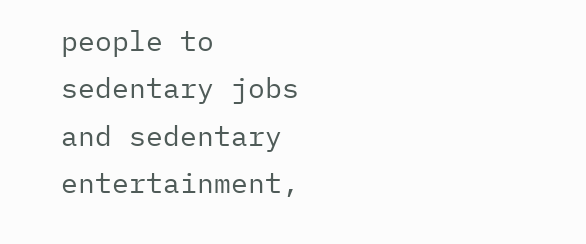people to sedentary jobs and sedentary entertainment,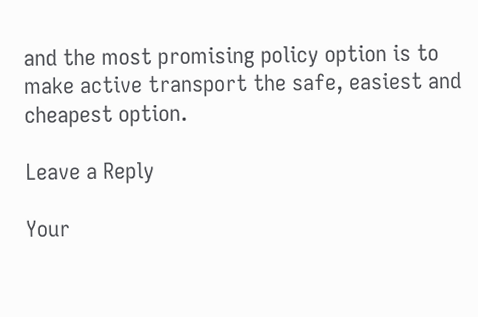and the most promising policy option is to make active transport the safe, easiest and cheapest option.

Leave a Reply

Your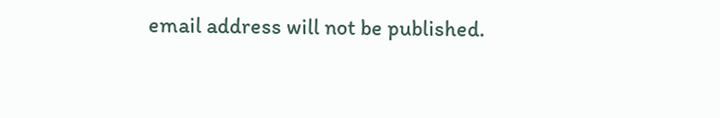email address will not be published.